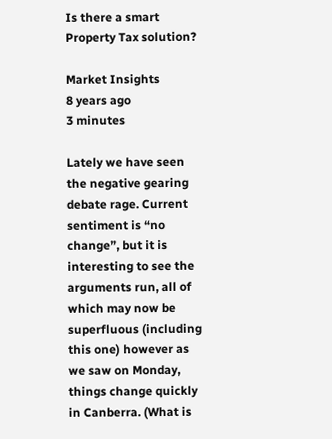Is there a smart Property Tax solution?

Market Insights
8 years ago
3 minutes

Lately we have seen the negative gearing debate rage. Current sentiment is “no change”, but it is interesting to see the arguments run, all of which may now be superfluous (including this one) however as we saw on Monday, things change quickly in Canberra. (What is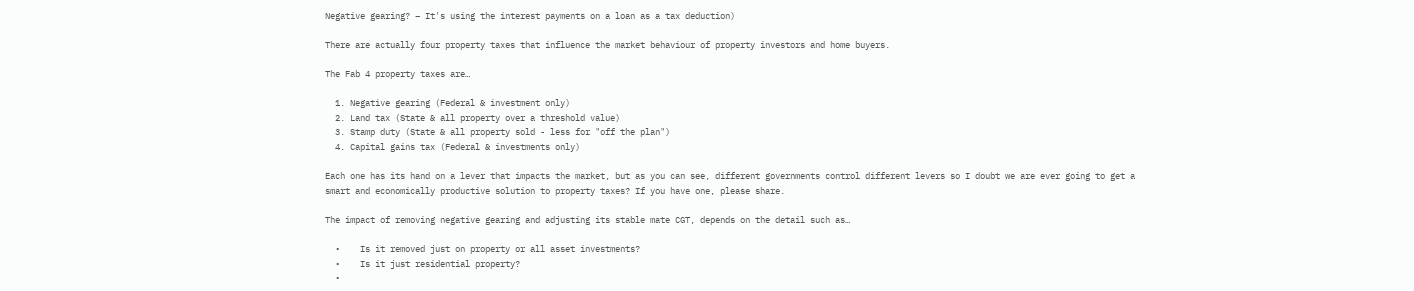Negative gearing? – It's using the interest payments on a loan as a tax deduction)

There are actually four property taxes that influence the market behaviour of property investors and home buyers.

The Fab 4 property taxes are…

  1. Negative gearing (Federal & investment only)
  2. Land tax (State & all property over a threshold value)
  3. Stamp duty (State & all property sold - less for "off the plan")
  4. Capital gains tax (Federal & investments only)

Each one has its hand on a lever that impacts the market, but as you can see, different governments control different levers so I doubt we are ever going to get a smart and economically productive solution to property taxes? If you have one, please share.

The impact of removing negative gearing and adjusting its stable mate CGT, depends on the detail such as…

  •    Is it removed just on property or all asset investments?
  •    Is it just residential property?
  •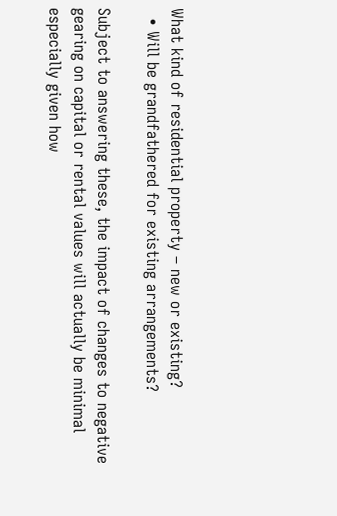What kind of residential property – new or existing?
  • Will be grandfathered for existing arrangements?

Subject to answering these, the impact of changes to negative gearing on capital or rental values will actually be minimal especially given how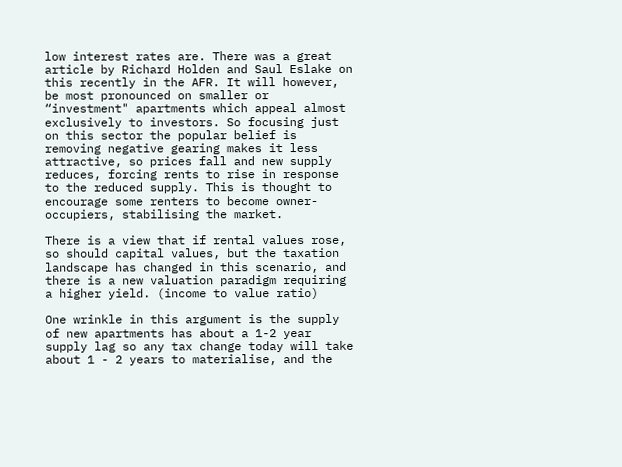low interest rates are. There was a great article by Richard Holden and Saul Eslake on this recently in the AFR. It will however, be most pronounced on smaller or “investment" apartments which appeal almost exclusively to investors. So focusing just on this sector the popular belief is removing negative gearing makes it less attractive, so prices fall and new supply reduces, forcing rents to rise in response to the reduced supply. This is thought to encourage some renters to become owner-occupiers, stabilising the market.

There is a view that if rental values rose, so should capital values, but the taxation landscape has changed in this scenario, and there is a new valuation paradigm requiring a higher yield. (income to value ratio)

One wrinkle in this argument is the supply of new apartments has about a 1-2 year supply lag so any tax change today will take about 1 - 2 years to materialise, and the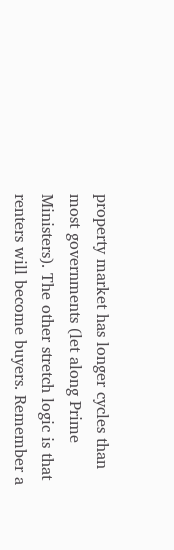property market has longer cycles than most governments (let along Prime Ministers). The other stretch logic is that renters will become buyers. Remember a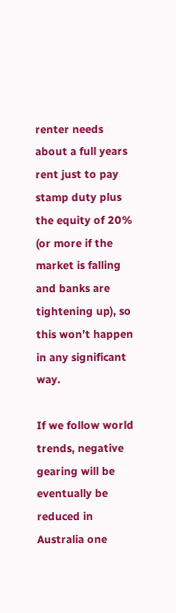renter needs about a full years rent just to pay stamp duty plus the equity of 20% (or more if the market is falling and banks are tightening up), so this won’t happen in any significant way.

If we follow world trends, negative gearing will be eventually be reduced in Australia one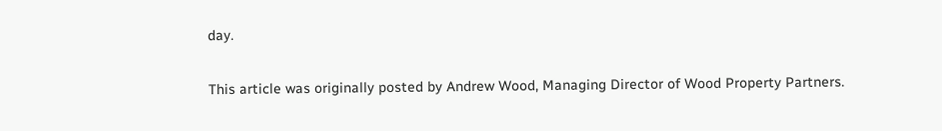day.

This article was originally posted by Andrew Wood, Managing Director of Wood Property Partners.